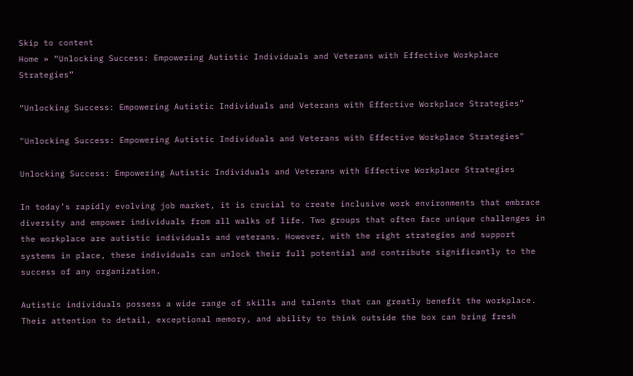Skip to content
Home » “Unlocking Success: Empowering Autistic Individuals and Veterans with Effective Workplace Strategies”

“Unlocking Success: Empowering Autistic Individuals and Veterans with Effective Workplace Strategies”

"Unlocking Success: Empowering Autistic Individuals and Veterans with Effective Workplace Strategies"

Unlocking Success: Empowering Autistic Individuals and Veterans with Effective Workplace Strategies

In today’s rapidly evolving job market, it is crucial to create inclusive work environments that embrace diversity and empower individuals from all walks of life. Two groups that often face unique challenges in the workplace are autistic individuals and veterans. However, with the right strategies and support systems in place, these individuals can unlock their full potential and contribute significantly to the success of any organization.

Autistic individuals possess a wide range of skills and talents that can greatly benefit the workplace. Their attention to detail, exceptional memory, and ability to think outside the box can bring fresh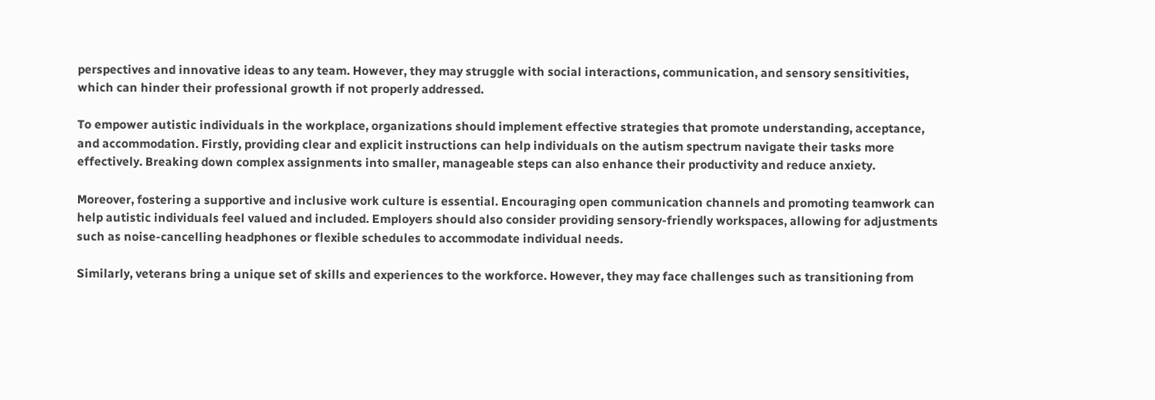perspectives and innovative ideas to any team. However, they may struggle with social interactions, communication, and sensory sensitivities, which can hinder their professional growth if not properly addressed.

To empower autistic individuals in the workplace, organizations should implement effective strategies that promote understanding, acceptance, and accommodation. Firstly, providing clear and explicit instructions can help individuals on the autism spectrum navigate their tasks more effectively. Breaking down complex assignments into smaller, manageable steps can also enhance their productivity and reduce anxiety.

Moreover, fostering a supportive and inclusive work culture is essential. Encouraging open communication channels and promoting teamwork can help autistic individuals feel valued and included. Employers should also consider providing sensory-friendly workspaces, allowing for adjustments such as noise-cancelling headphones or flexible schedules to accommodate individual needs.

Similarly, veterans bring a unique set of skills and experiences to the workforce. However, they may face challenges such as transitioning from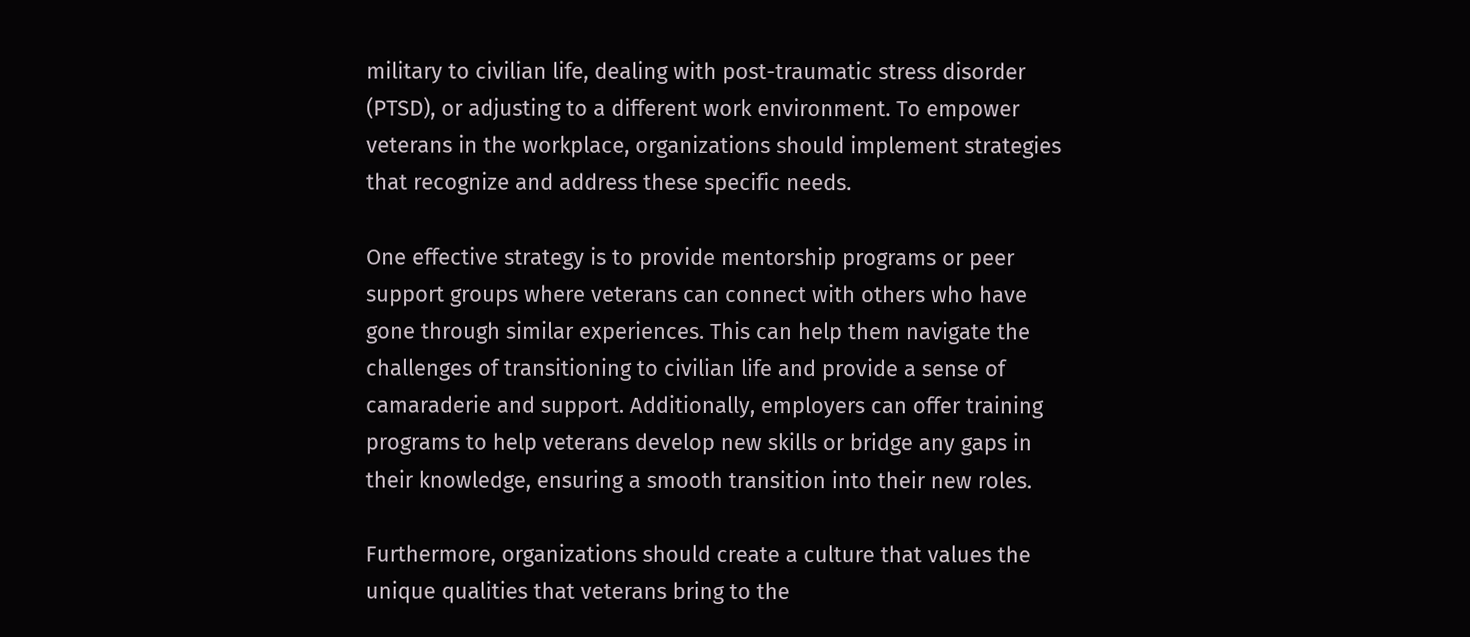military to civilian life, dealing with post-traumatic stress disorder (PTSD), or adjusting to a different work environment. To empower veterans in the workplace, organizations should implement strategies that recognize and address these specific needs.

One effective strategy is to provide mentorship programs or peer support groups where veterans can connect with others who have gone through similar experiences. This can help them navigate the challenges of transitioning to civilian life and provide a sense of camaraderie and support. Additionally, employers can offer training programs to help veterans develop new skills or bridge any gaps in their knowledge, ensuring a smooth transition into their new roles.

Furthermore, organizations should create a culture that values the unique qualities that veterans bring to the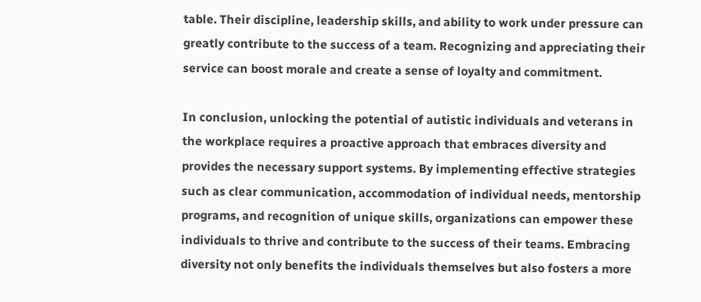table. Their discipline, leadership skills, and ability to work under pressure can greatly contribute to the success of a team. Recognizing and appreciating their service can boost morale and create a sense of loyalty and commitment.

In conclusion, unlocking the potential of autistic individuals and veterans in the workplace requires a proactive approach that embraces diversity and provides the necessary support systems. By implementing effective strategies such as clear communication, accommodation of individual needs, mentorship programs, and recognition of unique skills, organizations can empower these individuals to thrive and contribute to the success of their teams. Embracing diversity not only benefits the individuals themselves but also fosters a more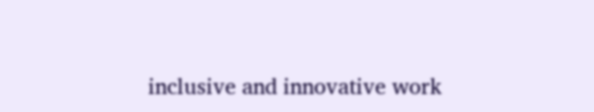inclusive and innovative work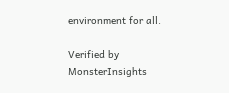environment for all.

Verified by MonsterInsights